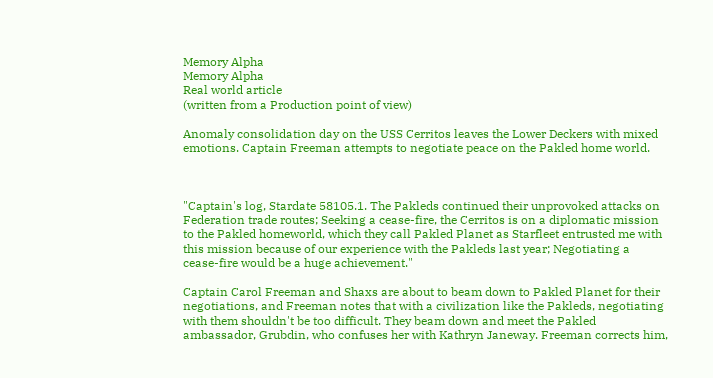Memory Alpha
Memory Alpha
Real world article
(written from a Production point of view)

Anomaly consolidation day on the USS Cerritos leaves the Lower Deckers with mixed emotions. Captain Freeman attempts to negotiate peace on the Pakled home world.



"Captain's log, Stardate 58105.1. The Pakleds continued their unprovoked attacks on Federation trade routes; Seeking a cease-fire, the Cerritos is on a diplomatic mission to the Pakled homeworld, which they call Pakled Planet as Starfleet entrusted me with this mission because of our experience with the Pakleds last year; Negotiating a cease-fire would be a huge achievement."

Captain Carol Freeman and Shaxs are about to beam down to Pakled Planet for their negotiations, and Freeman notes that with a civilization like the Pakleds, negotiating with them shouldn't be too difficult. They beam down and meet the Pakled ambassador, Grubdin, who confuses her with Kathryn Janeway. Freeman corrects him,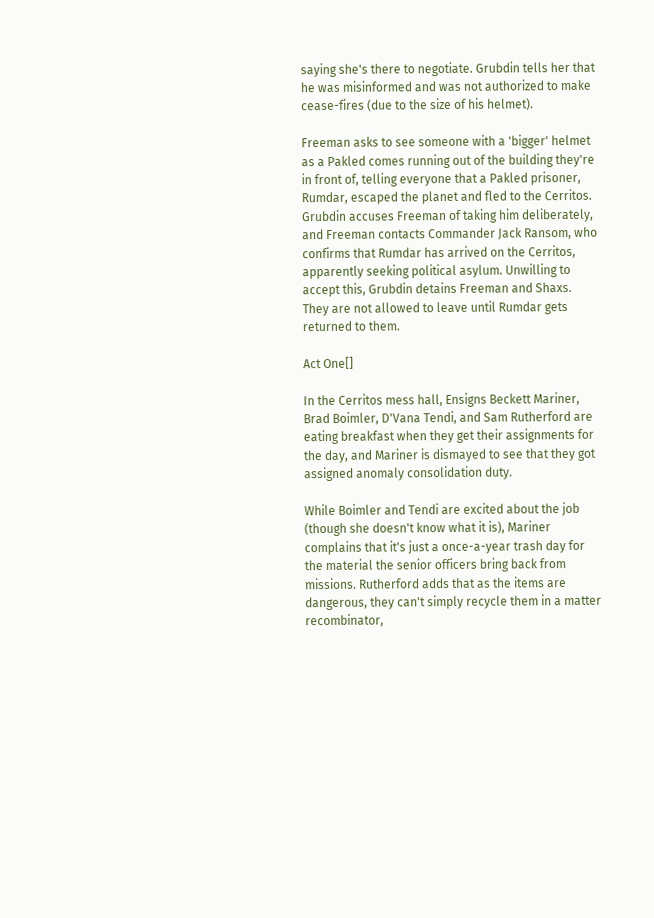saying she's there to negotiate. Grubdin tells her that he was misinformed and was not authorized to make cease-fires (due to the size of his helmet).

Freeman asks to see someone with a 'bigger' helmet as a Pakled comes running out of the building they're in front of, telling everyone that a Pakled prisoner, Rumdar, escaped the planet and fled to the Cerritos. Grubdin accuses Freeman of taking him deliberately, and Freeman contacts Commander Jack Ransom, who confirms that Rumdar has arrived on the Cerritos, apparently seeking political asylum. Unwilling to accept this, Grubdin detains Freeman and Shaxs. They are not allowed to leave until Rumdar gets returned to them.

Act One[]

In the Cerritos mess hall, Ensigns Beckett Mariner, Brad Boimler, D'Vana Tendi, and Sam Rutherford are eating breakfast when they get their assignments for the day, and Mariner is dismayed to see that they got assigned anomaly consolidation duty.

While Boimler and Tendi are excited about the job (though she doesn't know what it is), Mariner complains that it's just a once-a-year trash day for the material the senior officers bring back from missions. Rutherford adds that as the items are dangerous, they can't simply recycle them in a matter recombinator,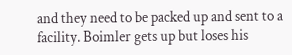and they need to be packed up and sent to a facility. Boimler gets up but loses his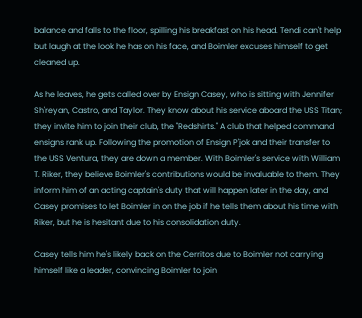balance and falls to the floor, spilling his breakfast on his head. Tendi can't help but laugh at the look he has on his face, and Boimler excuses himself to get cleaned up.

As he leaves, he gets called over by Ensign Casey, who is sitting with Jennifer Sh'reyan, Castro, and Taylor. They know about his service aboard the USS Titan; they invite him to join their club, the "Redshirts." A club that helped command ensigns rank up. Following the promotion of Ensign P'jok and their transfer to the USS Ventura, they are down a member. With Boimler's service with William T. Riker, they believe Boimler's contributions would be invaluable to them. They inform him of an acting captain's duty that will happen later in the day, and Casey promises to let Boimler in on the job if he tells them about his time with Riker, but he is hesitant due to his consolidation duty.

Casey tells him he's likely back on the Cerritos due to Boimler not carrying himself like a leader, convincing Boimler to join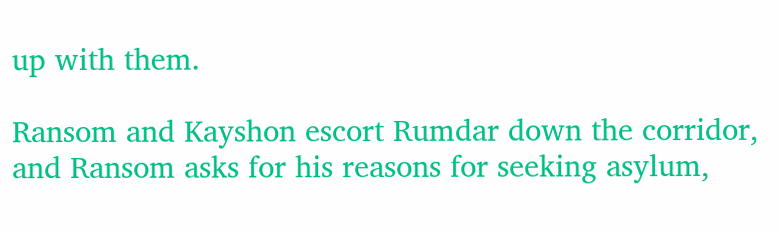up with them.

Ransom and Kayshon escort Rumdar down the corridor, and Ransom asks for his reasons for seeking asylum,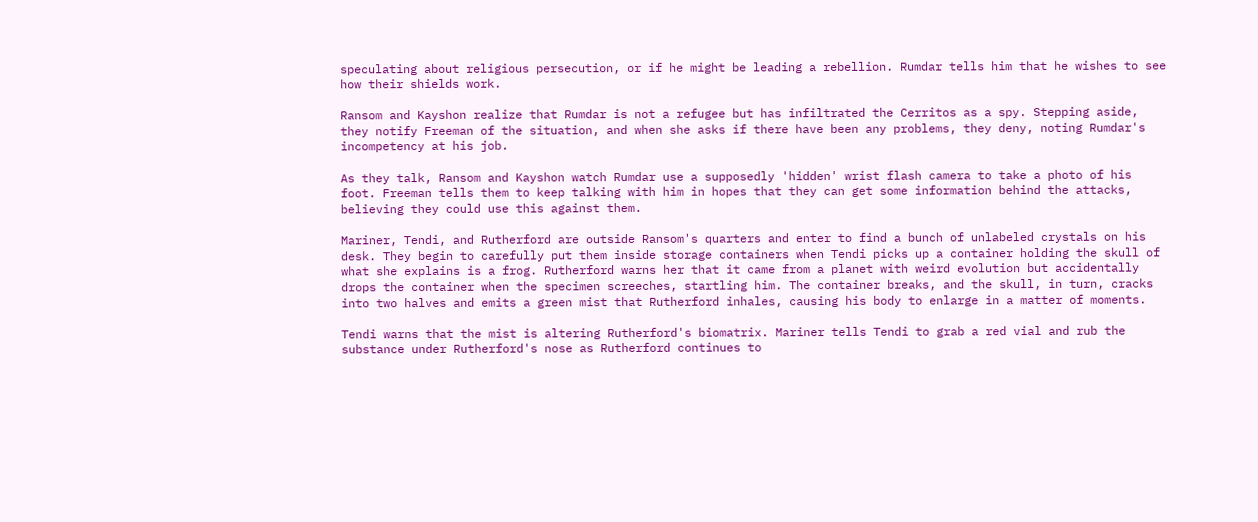speculating about religious persecution, or if he might be leading a rebellion. Rumdar tells him that he wishes to see how their shields work.

Ransom and Kayshon realize that Rumdar is not a refugee but has infiltrated the Cerritos as a spy. Stepping aside, they notify Freeman of the situation, and when she asks if there have been any problems, they deny, noting Rumdar's incompetency at his job.

As they talk, Ransom and Kayshon watch Rumdar use a supposedly 'hidden' wrist flash camera to take a photo of his foot. Freeman tells them to keep talking with him in hopes that they can get some information behind the attacks, believing they could use this against them.

Mariner, Tendi, and Rutherford are outside Ransom's quarters and enter to find a bunch of unlabeled crystals on his desk. They begin to carefully put them inside storage containers when Tendi picks up a container holding the skull of what she explains is a frog. Rutherford warns her that it came from a planet with weird evolution but accidentally drops the container when the specimen screeches, startling him. The container breaks, and the skull, in turn, cracks into two halves and emits a green mist that Rutherford inhales, causing his body to enlarge in a matter of moments.

Tendi warns that the mist is altering Rutherford's biomatrix. Mariner tells Tendi to grab a red vial and rub the substance under Rutherford's nose as Rutherford continues to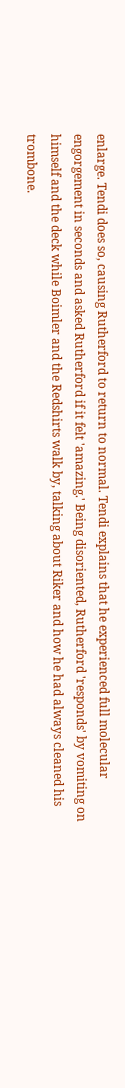enlarge. Tendi does so, causing Rutherford to return to normal. Tendi explains that he experienced full molecular engorgement in seconds and asked Rutherford if it felt 'amazing.' Being disoriented, Rutherford 'responds' by vomiting on himself and the deck while Boimler and the Redshirts walk by, talking about Riker and how he had always cleaned his trombone.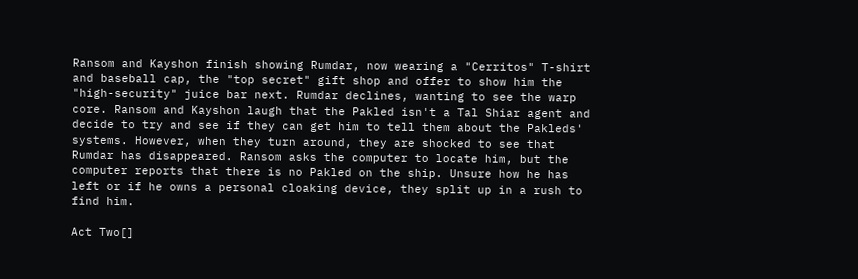Ransom and Kayshon finish showing Rumdar, now wearing a "Cerritos" T-shirt and baseball cap, the "top secret" gift shop and offer to show him the "high-security" juice bar next. Rumdar declines, wanting to see the warp core. Ransom and Kayshon laugh that the Pakled isn't a Tal Shiar agent and decide to try and see if they can get him to tell them about the Pakleds' systems. However, when they turn around, they are shocked to see that Rumdar has disappeared. Ransom asks the computer to locate him, but the computer reports that there is no Pakled on the ship. Unsure how he has left or if he owns a personal cloaking device, they split up in a rush to find him.

Act Two[]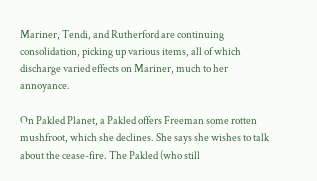Mariner, Tendi, and Rutherford are continuing consolidation, picking up various items, all of which discharge varied effects on Mariner, much to her annoyance.

On Pakled Planet, a Pakled offers Freeman some rotten mushfroot, which she declines. She says she wishes to talk about the cease-fire. The Pakled (who still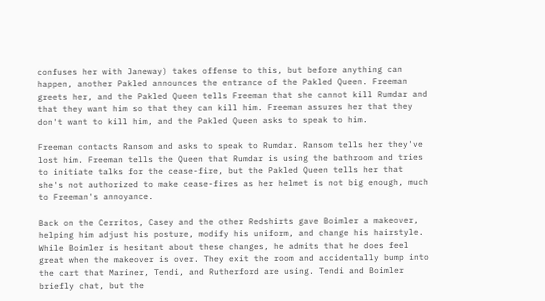confuses her with Janeway) takes offense to this, but before anything can happen, another Pakled announces the entrance of the Pakled Queen. Freeman greets her, and the Pakled Queen tells Freeman that she cannot kill Rumdar and that they want him so that they can kill him. Freeman assures her that they don't want to kill him, and the Pakled Queen asks to speak to him.

Freeman contacts Ransom and asks to speak to Rumdar. Ransom tells her they've lost him. Freeman tells the Queen that Rumdar is using the bathroom and tries to initiate talks for the cease-fire, but the Pakled Queen tells her that she's not authorized to make cease-fires as her helmet is not big enough, much to Freeman's annoyance.

Back on the Cerritos, Casey and the other Redshirts gave Boimler a makeover, helping him adjust his posture, modify his uniform, and change his hairstyle. While Boimler is hesitant about these changes, he admits that he does feel great when the makeover is over. They exit the room and accidentally bump into the cart that Mariner, Tendi, and Rutherford are using. Tendi and Boimler briefly chat, but the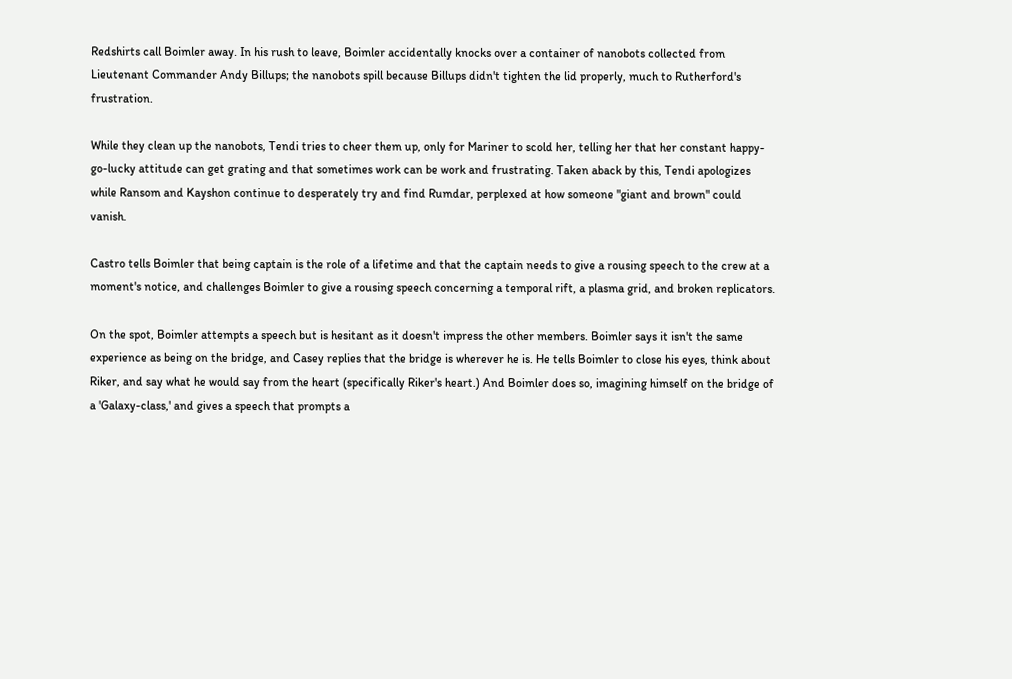Redshirts call Boimler away. In his rush to leave, Boimler accidentally knocks over a container of nanobots collected from Lieutenant Commander Andy Billups; the nanobots spill because Billups didn't tighten the lid properly, much to Rutherford's frustration.

While they clean up the nanobots, Tendi tries to cheer them up, only for Mariner to scold her, telling her that her constant happy-go-lucky attitude can get grating and that sometimes work can be work and frustrating. Taken aback by this, Tendi apologizes while Ransom and Kayshon continue to desperately try and find Rumdar, perplexed at how someone "giant and brown" could vanish.

Castro tells Boimler that being captain is the role of a lifetime and that the captain needs to give a rousing speech to the crew at a moment's notice, and challenges Boimler to give a rousing speech concerning a temporal rift, a plasma grid, and broken replicators.

On the spot, Boimler attempts a speech but is hesitant as it doesn't impress the other members. Boimler says it isn't the same experience as being on the bridge, and Casey replies that the bridge is wherever he is. He tells Boimler to close his eyes, think about Riker, and say what he would say from the heart (specifically Riker's heart.) And Boimler does so, imagining himself on the bridge of a 'Galaxy-class,' and gives a speech that prompts a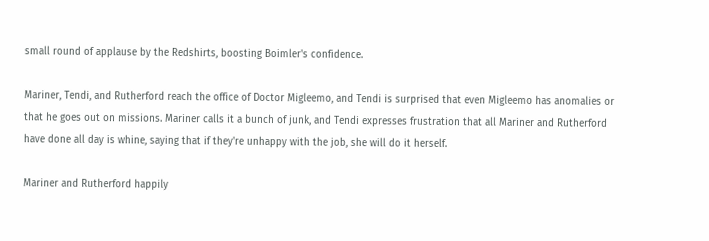small round of applause by the Redshirts, boosting Boimler's confidence.

Mariner, Tendi, and Rutherford reach the office of Doctor Migleemo, and Tendi is surprised that even Migleemo has anomalies or that he goes out on missions. Mariner calls it a bunch of junk, and Tendi expresses frustration that all Mariner and Rutherford have done all day is whine, saying that if they're unhappy with the job, she will do it herself.

Mariner and Rutherford happily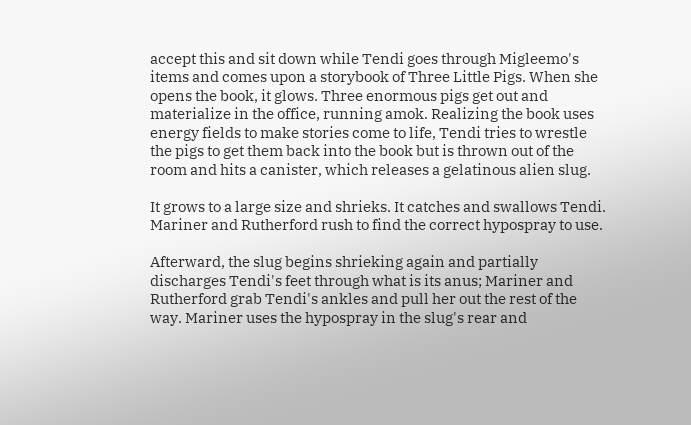accept this and sit down while Tendi goes through Migleemo's items and comes upon a storybook of Three Little Pigs. When she opens the book, it glows. Three enormous pigs get out and materialize in the office, running amok. Realizing the book uses energy fields to make stories come to life, Tendi tries to wrestle the pigs to get them back into the book but is thrown out of the room and hits a canister, which releases a gelatinous alien slug.

It grows to a large size and shrieks. It catches and swallows Tendi. Mariner and Rutherford rush to find the correct hypospray to use.

Afterward, the slug begins shrieking again and partially discharges Tendi's feet through what is its anus; Mariner and Rutherford grab Tendi's ankles and pull her out the rest of the way. Mariner uses the hypospray in the slug's rear and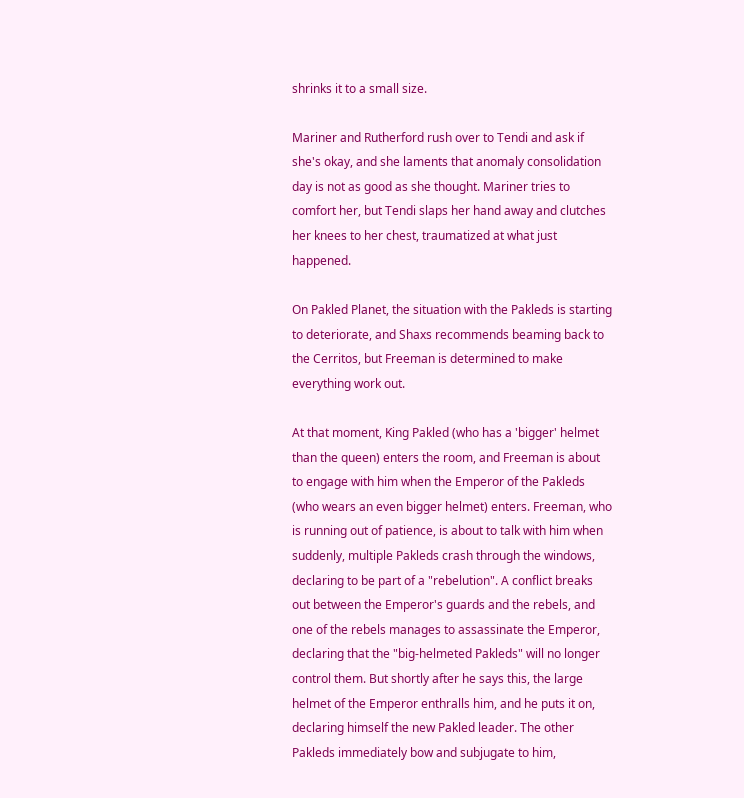shrinks it to a small size.

Mariner and Rutherford rush over to Tendi and ask if she's okay, and she laments that anomaly consolidation day is not as good as she thought. Mariner tries to comfort her, but Tendi slaps her hand away and clutches her knees to her chest, traumatized at what just happened.

On Pakled Planet, the situation with the Pakleds is starting to deteriorate, and Shaxs recommends beaming back to the Cerritos, but Freeman is determined to make everything work out.

At that moment, King Pakled (who has a 'bigger' helmet than the queen) enters the room, and Freeman is about to engage with him when the Emperor of the Pakleds (who wears an even bigger helmet) enters. Freeman, who is running out of patience, is about to talk with him when suddenly, multiple Pakleds crash through the windows, declaring to be part of a "rebelution". A conflict breaks out between the Emperor's guards and the rebels, and one of the rebels manages to assassinate the Emperor, declaring that the "big-helmeted Pakleds" will no longer control them. But shortly after he says this, the large helmet of the Emperor enthralls him, and he puts it on, declaring himself the new Pakled leader. The other Pakleds immediately bow and subjugate to him,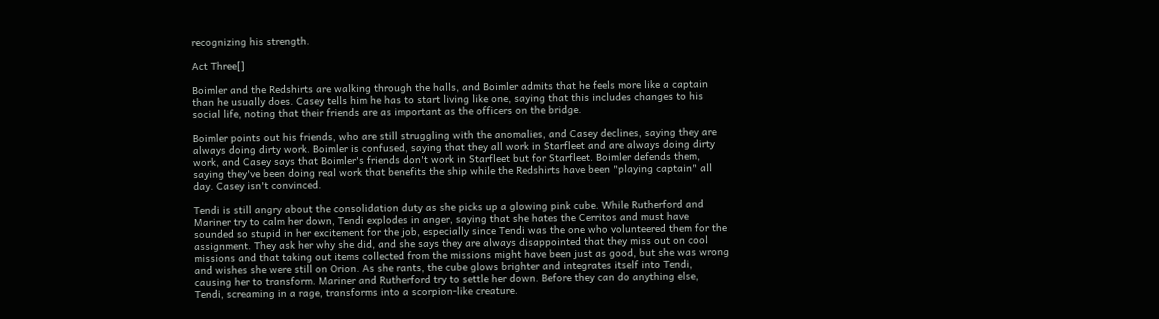recognizing his strength.

Act Three[]

Boimler and the Redshirts are walking through the halls, and Boimler admits that he feels more like a captain than he usually does. Casey tells him he has to start living like one, saying that this includes changes to his social life, noting that their friends are as important as the officers on the bridge.

Boimler points out his friends, who are still struggling with the anomalies, and Casey declines, saying they are always doing dirty work. Boimler is confused, saying that they all work in Starfleet and are always doing dirty work, and Casey says that Boimler's friends don't work in Starfleet but for Starfleet. Boimler defends them, saying they've been doing real work that benefits the ship while the Redshirts have been "playing captain" all day. Casey isn't convinced.

Tendi is still angry about the consolidation duty as she picks up a glowing pink cube. While Rutherford and Mariner try to calm her down, Tendi explodes in anger, saying that she hates the Cerritos and must have sounded so stupid in her excitement for the job, especially since Tendi was the one who volunteered them for the assignment. They ask her why she did, and she says they are always disappointed that they miss out on cool missions and that taking out items collected from the missions might have been just as good, but she was wrong and wishes she were still on Orion. As she rants, the cube glows brighter and integrates itself into Tendi, causing her to transform. Mariner and Rutherford try to settle her down. Before they can do anything else, Tendi, screaming in a rage, transforms into a scorpion-like creature.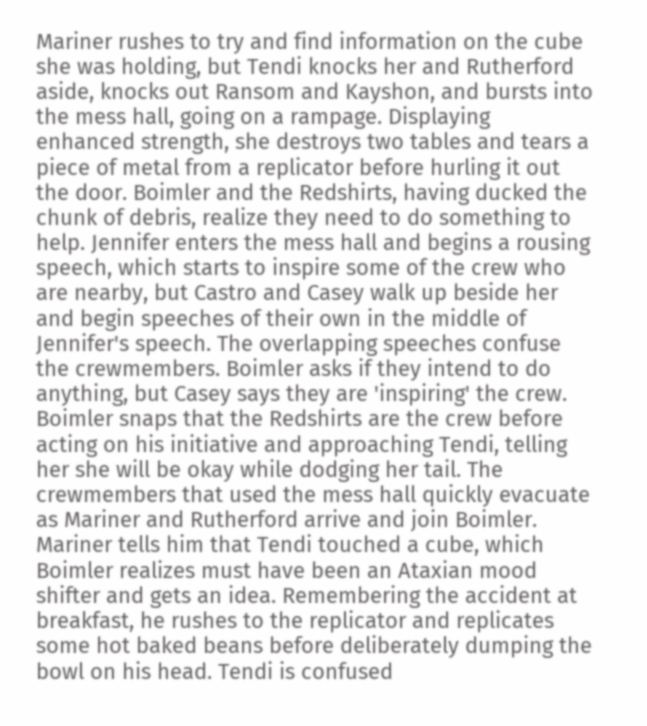Mariner rushes to try and find information on the cube she was holding, but Tendi knocks her and Rutherford aside, knocks out Ransom and Kayshon, and bursts into the mess hall, going on a rampage. Displaying enhanced strength, she destroys two tables and tears a piece of metal from a replicator before hurling it out the door. Boimler and the Redshirts, having ducked the chunk of debris, realize they need to do something to help. Jennifer enters the mess hall and begins a rousing speech, which starts to inspire some of the crew who are nearby, but Castro and Casey walk up beside her and begin speeches of their own in the middle of Jennifer's speech. The overlapping speeches confuse the crewmembers. Boimler asks if they intend to do anything, but Casey says they are 'inspiring' the crew. Boimler snaps that the Redshirts are the crew before acting on his initiative and approaching Tendi, telling her she will be okay while dodging her tail. The crewmembers that used the mess hall quickly evacuate as Mariner and Rutherford arrive and join Boimler. Mariner tells him that Tendi touched a cube, which Boimler realizes must have been an Ataxian mood shifter and gets an idea. Remembering the accident at breakfast, he rushes to the replicator and replicates some hot baked beans before deliberately dumping the bowl on his head. Tendi is confused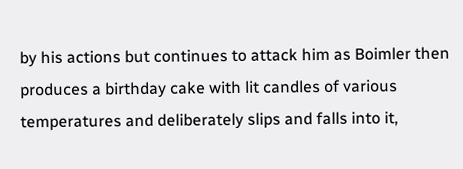by his actions but continues to attack him as Boimler then produces a birthday cake with lit candles of various temperatures and deliberately slips and falls into it,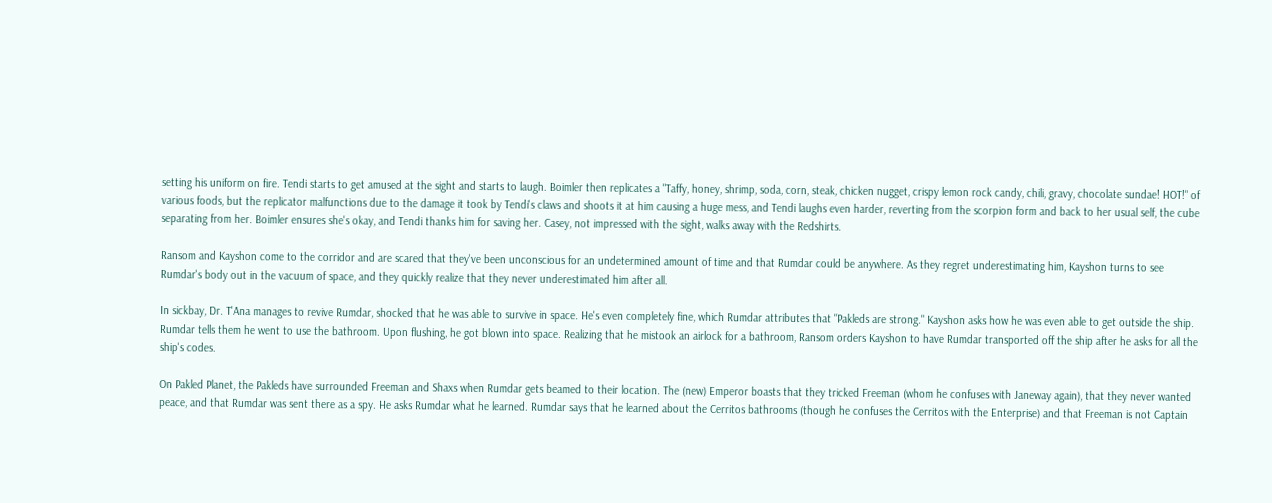setting his uniform on fire. Tendi starts to get amused at the sight and starts to laugh. Boimler then replicates a "Taffy, honey, shrimp, soda, corn, steak, chicken nugget, crispy lemon rock candy, chili, gravy, chocolate sundae! HOT!" of various foods, but the replicator malfunctions due to the damage it took by Tendi's claws and shoots it at him causing a huge mess, and Tendi laughs even harder, reverting from the scorpion form and back to her usual self, the cube separating from her. Boimler ensures she's okay, and Tendi thanks him for saving her. Casey, not impressed with the sight, walks away with the Redshirts.

Ransom and Kayshon come to the corridor and are scared that they've been unconscious for an undetermined amount of time and that Rumdar could be anywhere. As they regret underestimating him, Kayshon turns to see Rumdar's body out in the vacuum of space, and they quickly realize that they never underestimated him after all.

In sickbay, Dr. T'Ana manages to revive Rumdar, shocked that he was able to survive in space. He's even completely fine, which Rumdar attributes that "Pakleds are strong." Kayshon asks how he was even able to get outside the ship. Rumdar tells them he went to use the bathroom. Upon flushing, he got blown into space. Realizing that he mistook an airlock for a bathroom, Ransom orders Kayshon to have Rumdar transported off the ship after he asks for all the ship's codes.

On Pakled Planet, the Pakleds have surrounded Freeman and Shaxs when Rumdar gets beamed to their location. The (new) Emperor boasts that they tricked Freeman (whom he confuses with Janeway again), that they never wanted peace, and that Rumdar was sent there as a spy. He asks Rumdar what he learned. Rumdar says that he learned about the Cerritos bathrooms (though he confuses the Cerritos with the Enterprise) and that Freeman is not Captain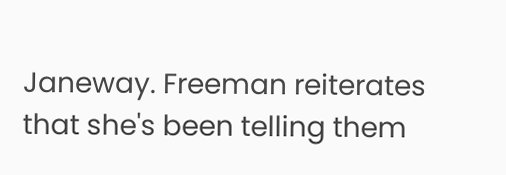Janeway. Freeman reiterates that she's been telling them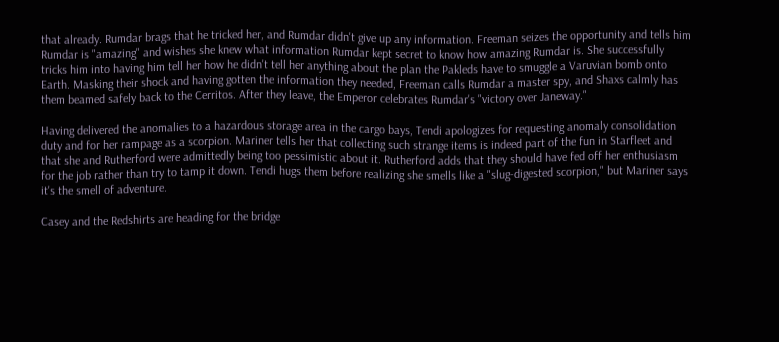that already. Rumdar brags that he tricked her, and Rumdar didn't give up any information. Freeman seizes the opportunity and tells him Rumdar is "amazing" and wishes she knew what information Rumdar kept secret to know how amazing Rumdar is. She successfully tricks him into having him tell her how he didn't tell her anything about the plan the Pakleds have to smuggle a Varuvian bomb onto Earth. Masking their shock and having gotten the information they needed, Freeman calls Rumdar a master spy, and Shaxs calmly has them beamed safely back to the Cerritos. After they leave, the Emperor celebrates Rumdar's "victory over Janeway."

Having delivered the anomalies to a hazardous storage area in the cargo bays, Tendi apologizes for requesting anomaly consolidation duty and for her rampage as a scorpion. Mariner tells her that collecting such strange items is indeed part of the fun in Starfleet and that she and Rutherford were admittedly being too pessimistic about it. Rutherford adds that they should have fed off her enthusiasm for the job rather than try to tamp it down. Tendi hugs them before realizing she smells like a "slug-digested scorpion," but Mariner says it's the smell of adventure.

Casey and the Redshirts are heading for the bridge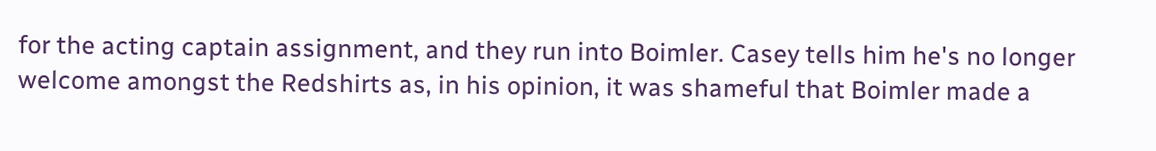for the acting captain assignment, and they run into Boimler. Casey tells him he's no longer welcome amongst the Redshirts as, in his opinion, it was shameful that Boimler made a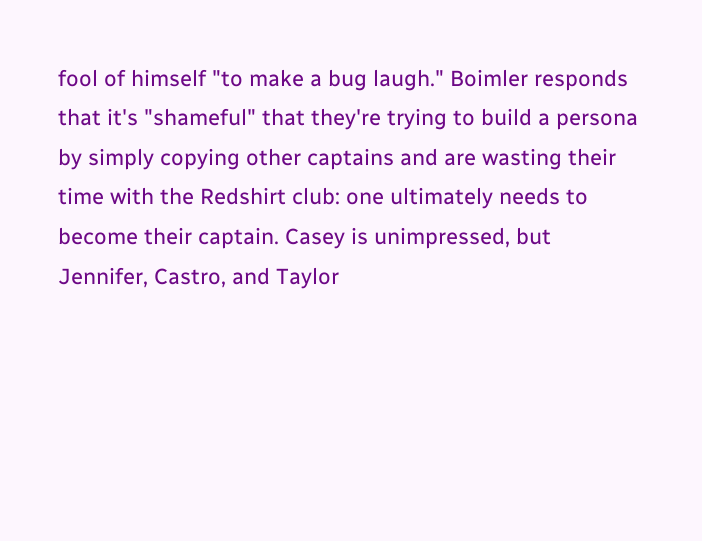fool of himself "to make a bug laugh." Boimler responds that it's "shameful" that they're trying to build a persona by simply copying other captains and are wasting their time with the Redshirt club: one ultimately needs to become their captain. Casey is unimpressed, but Jennifer, Castro, and Taylor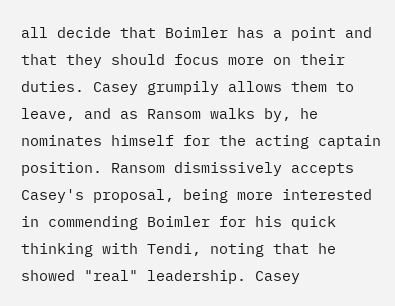all decide that Boimler has a point and that they should focus more on their duties. Casey grumpily allows them to leave, and as Ransom walks by, he nominates himself for the acting captain position. Ransom dismissively accepts Casey's proposal, being more interested in commending Boimler for his quick thinking with Tendi, noting that he showed "real" leadership. Casey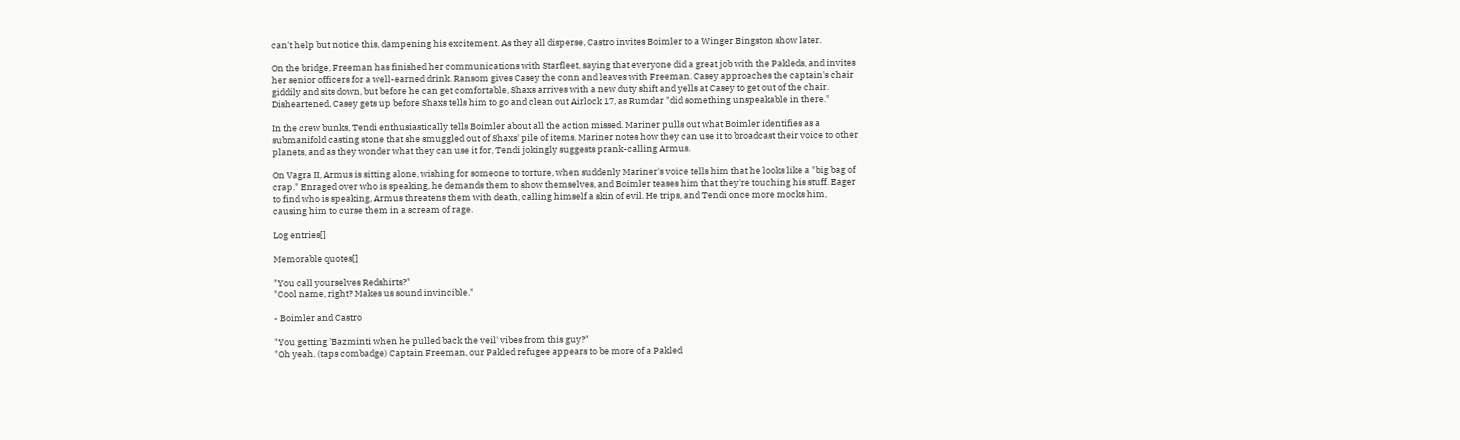can't help but notice this, dampening his excitement. As they all disperse, Castro invites Boimler to a Winger Bingston show later.

On the bridge, Freeman has finished her communications with Starfleet, saying that everyone did a great job with the Pakleds, and invites her senior officers for a well-earned drink. Ransom gives Casey the conn and leaves with Freeman. Casey approaches the captain's chair giddily and sits down, but before he can get comfortable, Shaxs arrives with a new duty shift and yells at Casey to get out of the chair. Disheartened, Casey gets up before Shaxs tells him to go and clean out Airlock 17, as Rumdar "did something unspeakable in there."

In the crew bunks, Tendi enthusiastically tells Boimler about all the action missed. Mariner pulls out what Boimler identifies as a submanifold casting stone that she smuggled out of Shaxs' pile of items. Mariner notes how they can use it to broadcast their voice to other planets, and as they wonder what they can use it for, Tendi jokingly suggests prank-calling Armus.

On Vagra II, Armus is sitting alone, wishing for someone to torture, when suddenly Mariner's voice tells him that he looks like a "big bag of crap." Enraged over who is speaking, he demands them to show themselves, and Boimler teases him that they're touching his stuff. Eager to find who is speaking, Armus threatens them with death, calling himself a skin of evil. He trips, and Tendi once more mocks him, causing him to curse them in a scream of rage.

Log entries[]

Memorable quotes[]

"You call yourselves Redshirts?"
"Cool name, right? Makes us sound invincible."

- Boimler and Castro

"You getting 'Bazminti when he pulled back the veil' vibes from this guy?"
"Oh yeah. (taps combadge) Captain Freeman, our Pakled refugee appears to be more of a Pakled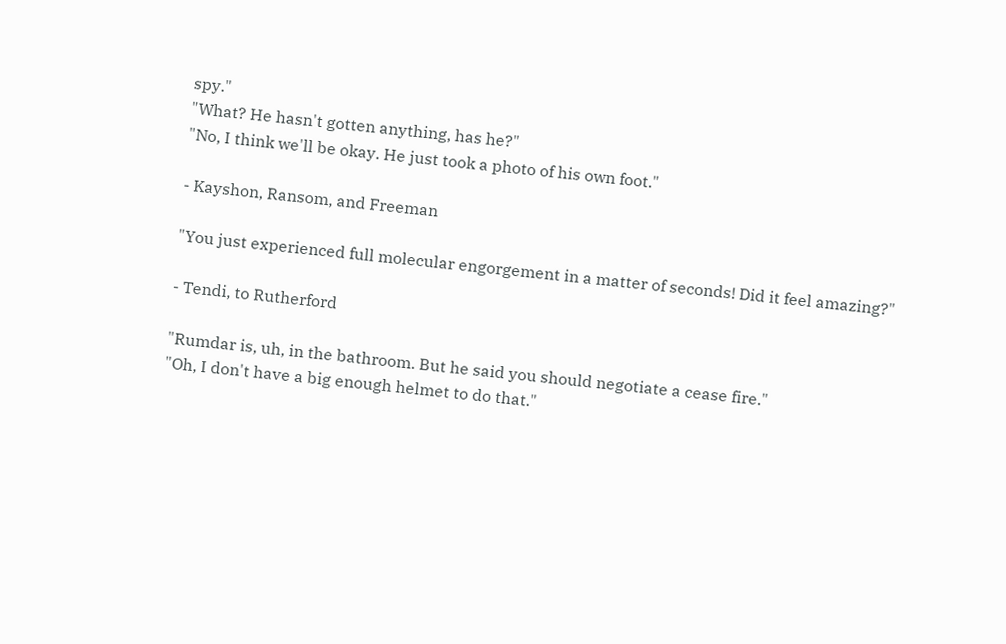spy."
"What? He hasn't gotten anything, has he?"
"No, I think we'll be okay. He just took a photo of his own foot."

- Kayshon, Ransom, and Freeman

"You just experienced full molecular engorgement in a matter of seconds! Did it feel amazing?"

- Tendi, to Rutherford

"Rumdar is, uh, in the bathroom. But he said you should negotiate a cease fire."
"Oh, I don't have a big enough helmet to do that."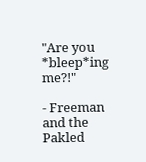"Are you *bleep*ing me?!"

- Freeman and the Pakled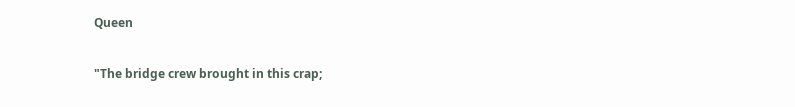Queen

"The bridge crew brought in this crap;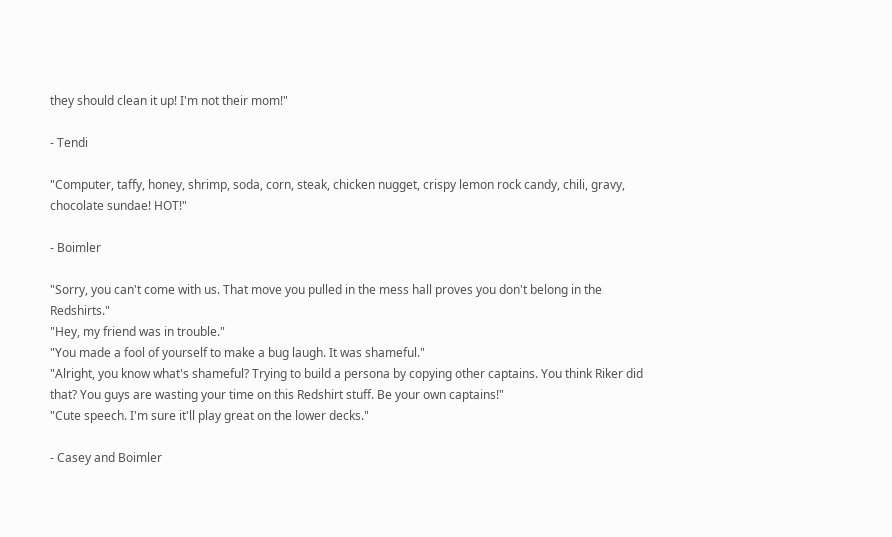they should clean it up! I'm not their mom!"

- Tendi

"Computer, taffy, honey, shrimp, soda, corn, steak, chicken nugget, crispy lemon rock candy, chili, gravy, chocolate sundae! HOT!"

- Boimler

"Sorry, you can't come with us. That move you pulled in the mess hall proves you don't belong in the Redshirts."
"Hey, my friend was in trouble."
"You made a fool of yourself to make a bug laugh. It was shameful."
"Alright, you know what's shameful? Trying to build a persona by copying other captains. You think Riker did that? You guys are wasting your time on this Redshirt stuff. Be your own captains!"
"Cute speech. I'm sure it'll play great on the lower decks."

- Casey and Boimler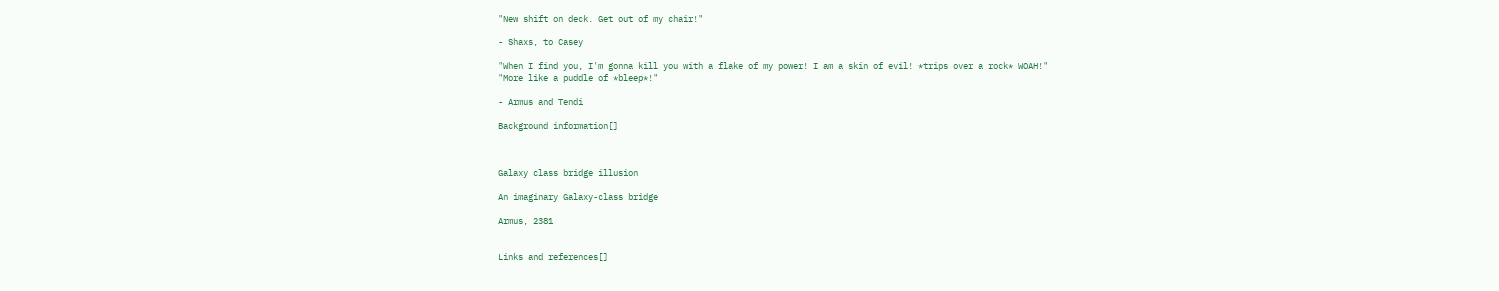"New shift on deck. Get out of my chair!"

- Shaxs, to Casey

"When I find you, I'm gonna kill you with a flake of my power! I am a skin of evil! *trips over a rock* WOAH!"
"More like a puddle of *bleep*!"

- Armus and Tendi

Background information[]



Galaxy class bridge illusion

An imaginary Galaxy-class bridge

Armus, 2381


Links and references[]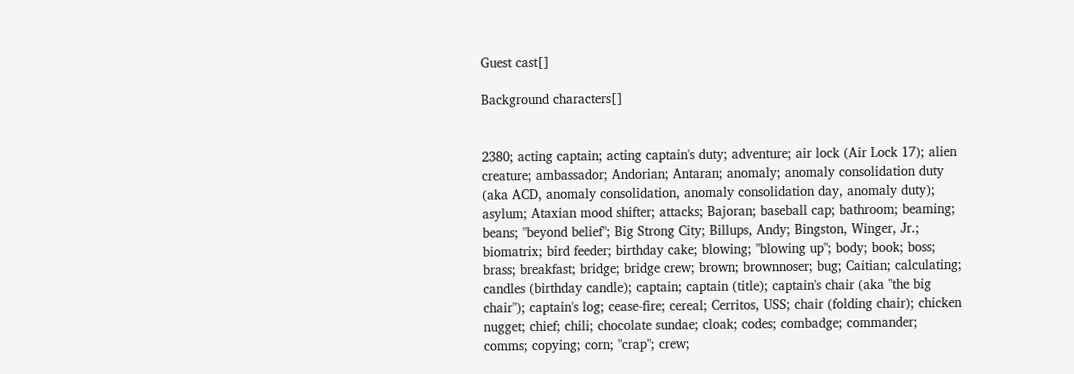Guest cast[]

Background characters[]


2380; acting captain; acting captain's duty; adventure; air lock (Air Lock 17); alien creature; ambassador; Andorian; Antaran; anomaly; anomaly consolidation duty (aka ACD, anomaly consolidation, anomaly consolidation day, anomaly duty); asylum; Ataxian mood shifter; attacks; Bajoran; baseball cap; bathroom; beaming; beans; "beyond belief"; Big Strong City; Billups, Andy; Bingston, Winger, Jr.; biomatrix; bird feeder; birthday cake; blowing; "blowing up"; body; book; boss; brass; breakfast; bridge; bridge crew; brown; brownnoser; bug; Caitian; calculating; candles (birthday candle); captain; captain (title); captain's chair (aka "the big chair"); captain's log; cease-fire; cereal; Cerritos, USS; chair (folding chair); chicken nugget; chief; chili; chocolate sundae; cloak; codes; combadge; commander; comms; copying; corn; "crap"; crew;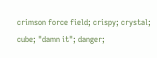crimson force field; crispy; crystal; cube; "damn it"; danger;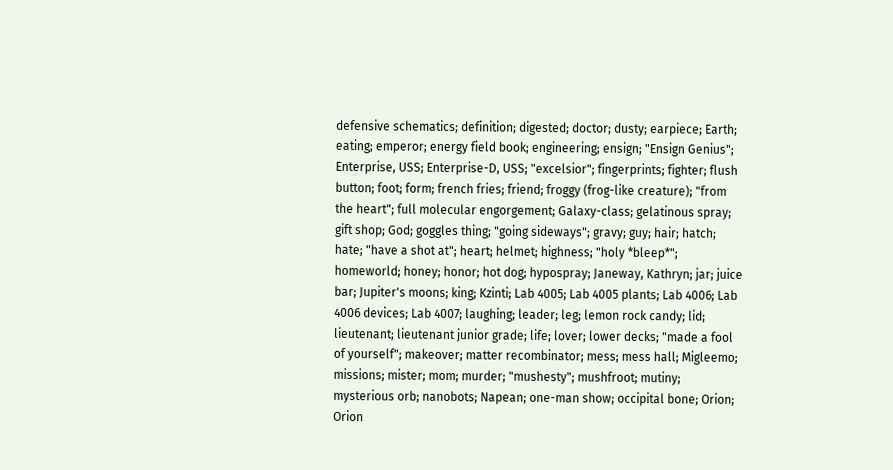defensive schematics; definition; digested; doctor; dusty; earpiece; Earth; eating; emperor; energy field book; engineering; ensign; "Ensign Genius"; Enterprise, USS; Enterprise-D, USS; "excelsior"; fingerprints; fighter; flush button; foot; form; french fries; friend; froggy (frog-like creature); "from the heart"; full molecular engorgement; Galaxy-class; gelatinous spray; gift shop; God; goggles thing; "going sideways"; gravy; guy; hair; hatch; hate; "have a shot at"; heart; helmet; highness; "holy *bleep*"; homeworld; honey; honor; hot dog; hypospray; Janeway, Kathryn; jar; juice bar; Jupiter's moons; king; Kzinti; Lab 4005; Lab 4005 plants; Lab 4006; Lab 4006 devices; Lab 4007; laughing; leader; leg; lemon rock candy; lid; lieutenant; lieutenant junior grade; life; lover; lower decks; "made a fool of yourself"; makeover; matter recombinator; mess; mess hall; Migleemo; missions; mister; mom; murder; "mushesty"; mushfroot; mutiny; mysterious orb; nanobots; Napean; one-man show; occipital bone; Orion; Orion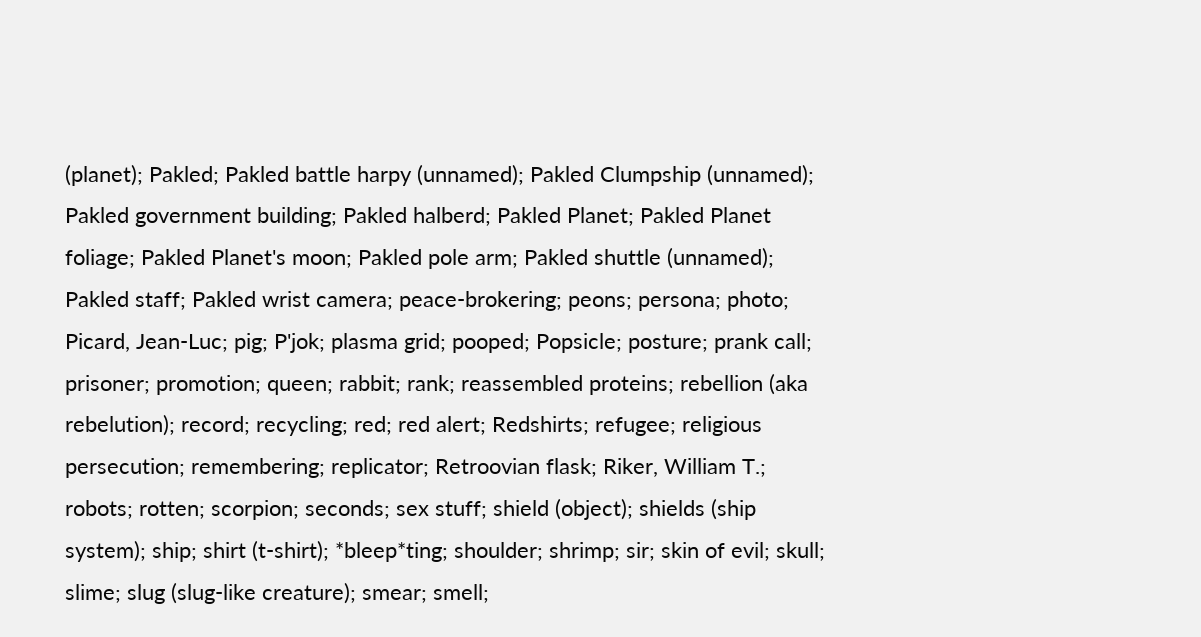(planet); Pakled; Pakled battle harpy (unnamed); Pakled Clumpship (unnamed); Pakled government building; Pakled halberd; Pakled Planet; Pakled Planet foliage; Pakled Planet's moon; Pakled pole arm; Pakled shuttle (unnamed); Pakled staff; Pakled wrist camera; peace-brokering; peons; persona; photo; Picard, Jean-Luc; pig; P'jok; plasma grid; pooped; Popsicle; posture; prank call; prisoner; promotion; queen; rabbit; rank; reassembled proteins; rebellion (aka rebelution); record; recycling; red; red alert; Redshirts; refugee; religious persecution; remembering; replicator; Retroovian flask; Riker, William T.; robots; rotten; scorpion; seconds; sex stuff; shield (object); shields (ship system); ship; shirt (t-shirt); *bleep*ting; shoulder; shrimp; sir; skin of evil; skull; slime; slug (slug-like creature); smear; smell;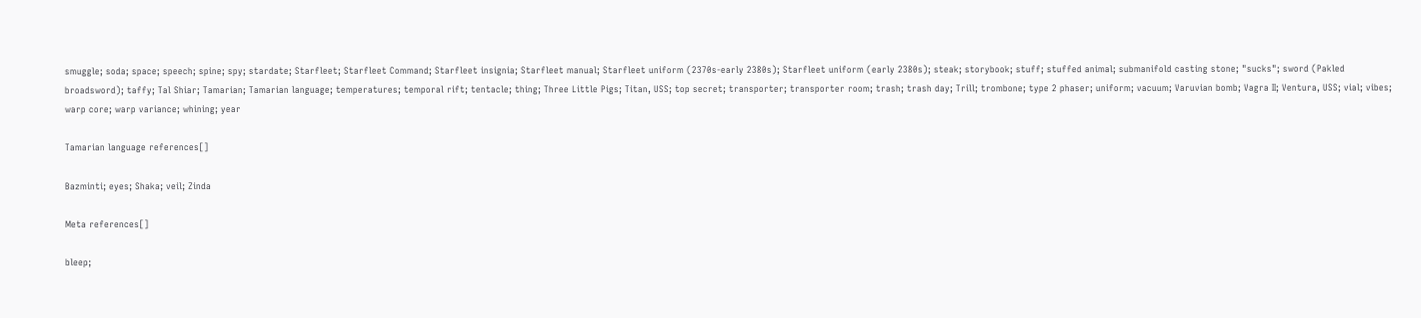smuggle; soda; space; speech; spine; spy; stardate; Starfleet; Starfleet Command; Starfleet insignia; Starfleet manual; Starfleet uniform (2370s-early 2380s); Starfleet uniform (early 2380s); steak; storybook; stuff; stuffed animal; submanifold casting stone; "sucks"; sword (Pakled broadsword); taffy; Tal Shiar; Tamarian; Tamarian language; temperatures; temporal rift; tentacle; thing; Three Little Pigs; Titan, USS; top secret; transporter; transporter room; trash; trash day; Trill; trombone; type 2 phaser; uniform; vacuum; Varuvian bomb; Vagra II; Ventura, USS; vial; vibes; warp core; warp variance; whining; year

Tamarian language references[]

Bazminti; eyes; Shaka; veil; Zinda

Meta references[]

bleep;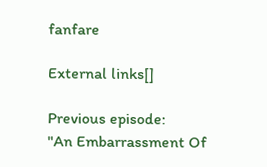fanfare

External links[]

Previous episode:
"An Embarrassment Of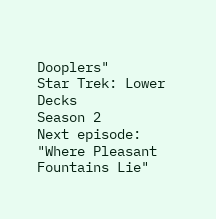Dooplers"
Star Trek: Lower Decks
Season 2
Next episode:
"Where Pleasant Fountains Lie"